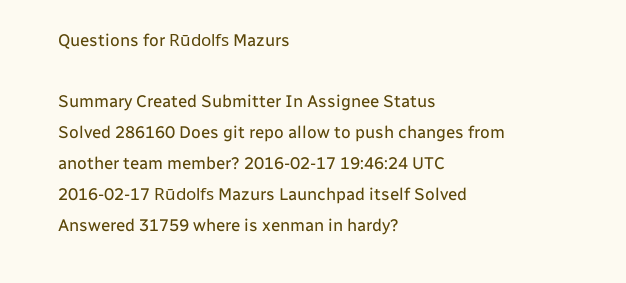Questions for Rūdolfs Mazurs

Summary Created Submitter In Assignee Status
Solved 286160 Does git repo allow to push changes from another team member? 2016-02-17 19:46:24 UTC 2016-02-17 Rūdolfs Mazurs Launchpad itself Solved
Answered 31759 where is xenman in hardy?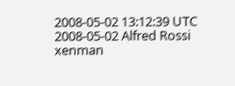2008-05-02 13:12:39 UTC 2008-05-02 Alfred Rossi xenman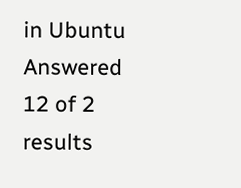in Ubuntu Answered
12 of 2 results